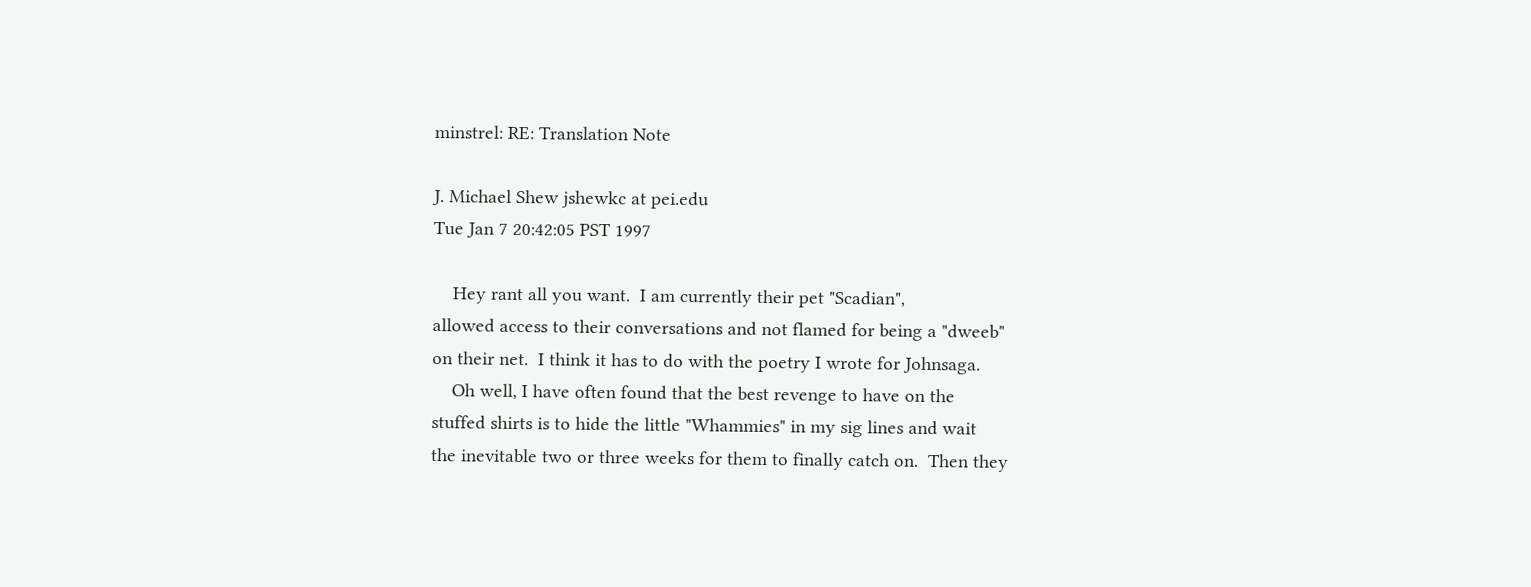minstrel: RE: Translation Note

J. Michael Shew jshewkc at pei.edu
Tue Jan 7 20:42:05 PST 1997

    Hey rant all you want.  I am currently their pet "Scadian",
allowed access to their conversations and not flamed for being a "dweeb"
on their net.  I think it has to do with the poetry I wrote for Johnsaga.
    Oh well, I have often found that the best revenge to have on the
stuffed shirts is to hide the little "Whammies" in my sig lines and wait
the inevitable two or three weeks for them to finally catch on.  Then they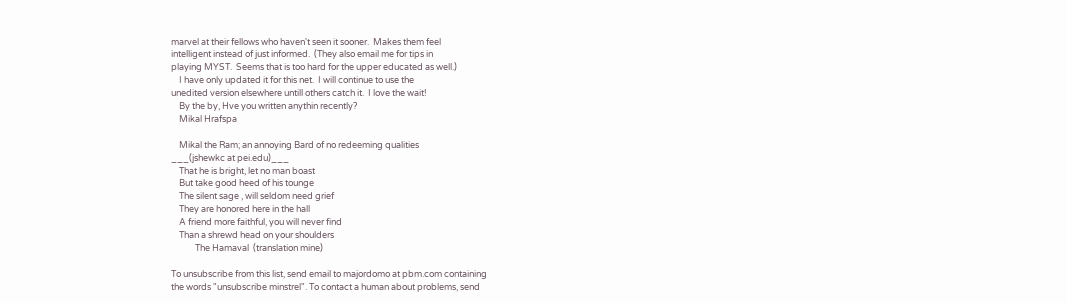marvel at their fellows who haven't seen it sooner.  Makes them feel
intelligent instead of just informed.  (They also email me for tips in
playing MYST.  Seems that is too hard for the upper educated as well.)
    I have only updated it for this net.  I will continue to use the
unedited version elsewhere untill others catch it.  I love the wait!
    By the by, Hve you written anythin recently?
    Mikal Hrafspa

    Mikal the Ram; an annoying Bard of no redeeming qualities
___(jshewkc at pei.edu)___
    That he is bright, let no man boast
    But take good heed of his tounge
    The silent sage , will seldom need grief
    They are honored here in the hall
    A friend more faithful, you will never find
    Than a shrewd head on your shoulders
            The Hamaval  (translation mine)

To unsubscribe from this list, send email to majordomo at pbm.com containing
the words "unsubscribe minstrel". To contact a human about problems, send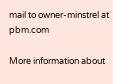mail to owner-minstrel at pbm.com

More information about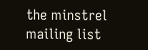the minstrel mailing list